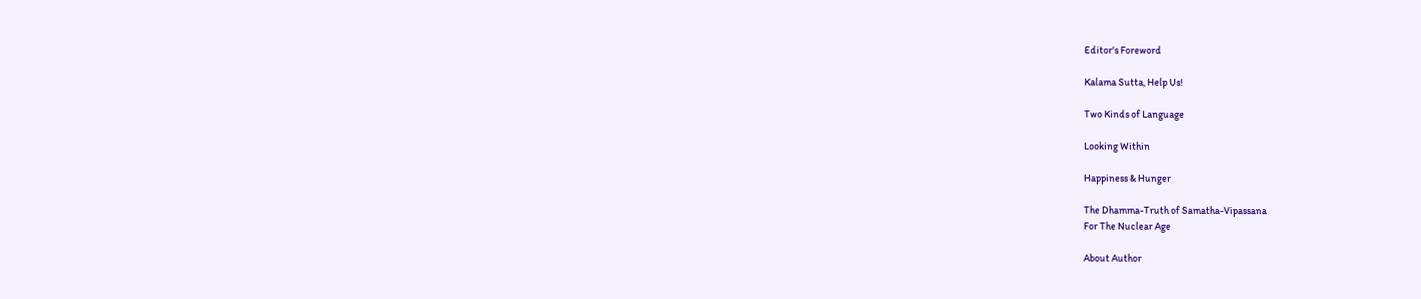Editor's Foreword

Kalama Sutta, Help Us!

Two Kinds of Language

Looking Within

Happiness & Hunger

The Dhamma-Truth of Samatha-Vipassana
For The Nuclear Age

About Author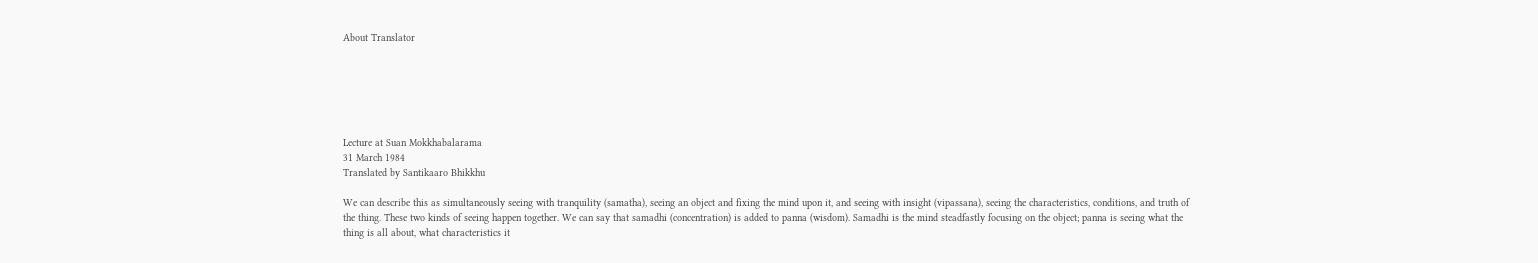About Translator






Lecture at Suan Mokkhabalarama
31 March 1984
Translated by Santikaaro Bhikkhu

We can describe this as simultaneously seeing with tranquility (samatha), seeing an object and fixing the mind upon it, and seeing with insight (vipassana), seeing the characteristics, conditions, and truth of the thing. These two kinds of seeing happen together. We can say that samadhi (concentration) is added to panna (wisdom). Samadhi is the mind steadfastly focusing on the object; panna is seeing what the thing is all about, what characteristics it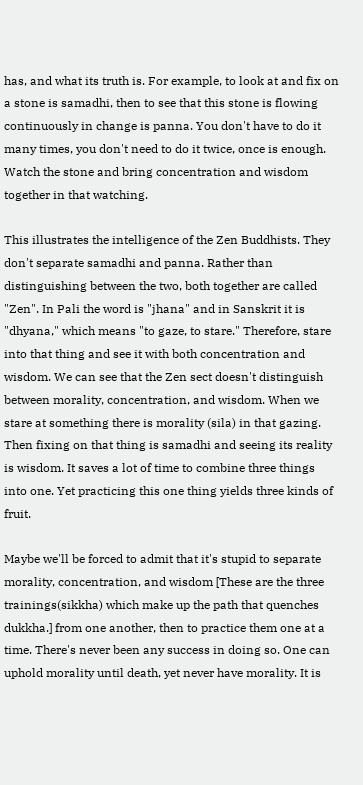has, and what its truth is. For example, to look at and fix on a stone is samadhi, then to see that this stone is flowing continuously in change is panna. You don't have to do it many times, you don't need to do it twice, once is enough. Watch the stone and bring concentration and wisdom together in that watching.

This illustrates the intelligence of the Zen Buddhists. They don't separate samadhi and panna. Rather than distinguishing between the two, both together are called "Zen". In Pali the word is "jhana" and in Sanskrit it is "dhyana," which means "to gaze, to stare." Therefore, stare into that thing and see it with both concentration and wisdom. We can see that the Zen sect doesn't distinguish between morality, concentration, and wisdom. When we stare at something there is morality (sila) in that gazing. Then fixing on that thing is samadhi and seeing its reality is wisdom. It saves a lot of time to combine three things into one. Yet practicing this one thing yields three kinds of fruit.

Maybe we'll be forced to admit that it's stupid to separate morality, concentration, and wisdom [These are the three trainings(sikkha) which make up the path that quenches dukkha.] from one another, then to practice them one at a time. There's never been any success in doing so. One can uphold morality until death, yet never have morality. It is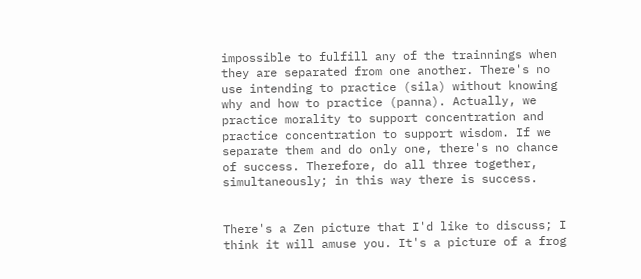impossible to fulfill any of the trainnings when they are separated from one another. There's no use intending to practice (sila) without knowing why and how to practice (panna). Actually, we practice morality to support concentration and practice concentration to support wisdom. If we separate them and do only one, there's no chance of success. Therefore, do all three together, simultaneously; in this way there is success.


There's a Zen picture that I'd like to discuss; I think it will amuse you. It's a picture of a frog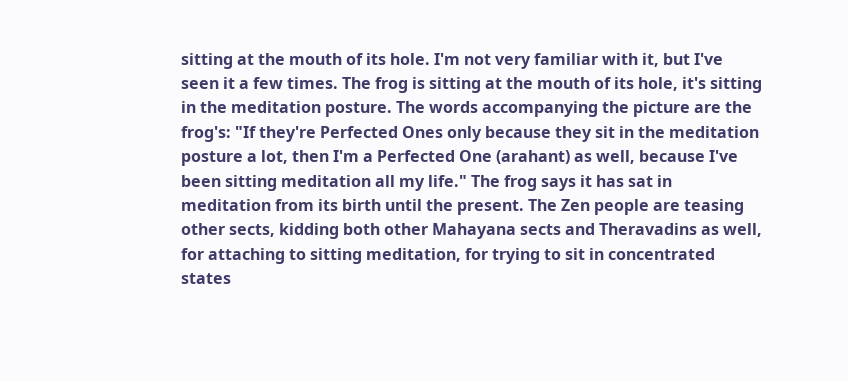sitting at the mouth of its hole. I'm not very familiar with it, but I've seen it a few times. The frog is sitting at the mouth of its hole, it's sitting in the meditation posture. The words accompanying the picture are the frog's: "If they're Perfected Ones only because they sit in the meditation posture a lot, then I'm a Perfected One (arahant) as well, because I've been sitting meditation all my life." The frog says it has sat in meditation from its birth until the present. The Zen people are teasing other sects, kidding both other Mahayana sects and Theravadins as well, for attaching to sitting meditation, for trying to sit in concentrated states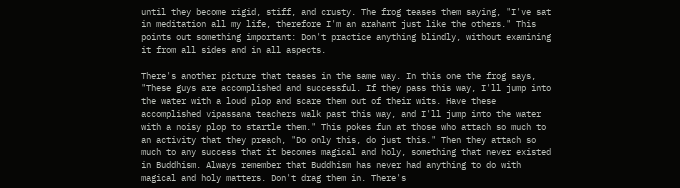until they become rigid, stiff, and crusty. The frog teases them saying, "I've sat in meditation all my life, therefore I'm an arahant just like the others." This points out something important: Don't practice anything blindly, without examining it from all sides and in all aspects.

There's another picture that teases in the same way. In this one the frog says, "These guys are accomplished and successful. If they pass this way, I'll jump into the water with a loud plop and scare them out of their wits. Have these accomplished vipassana teachers walk past this way, and I'll jump into the water with a noisy plop to startle them." This pokes fun at those who attach so much to an activity that they preach, "Do only this, do just this." Then they attach so much to any success that it becomes magical and holy, something that never existed in Buddhism. Always remember that Buddhism has never had anything to do with magical and holy matters. Don't drag them in. There's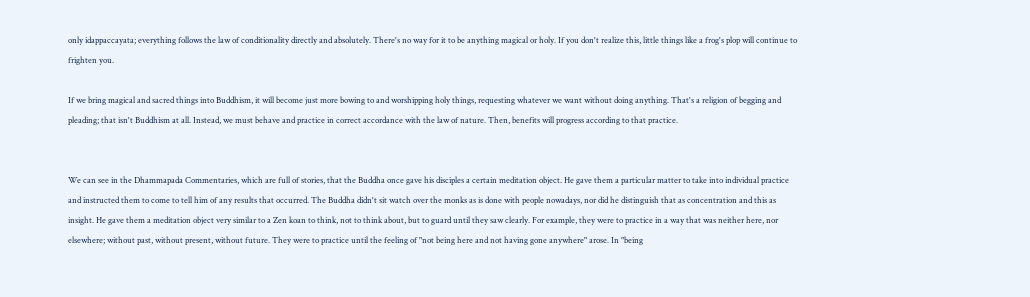only idappaccayata; everything follows the law of conditionality directly and absolutely. There's no way for it to be anything magical or holy. If you don't realize this, little things like a frog's plop will continue to frighten you.

If we bring magical and sacred things into Buddhism, it will become just more bowing to and worshipping holy things, requesting whatever we want without doing anything. That's a religion of begging and pleading; that isn't Buddhism at all. Instead, we must behave and practice in correct accordance with the law of nature. Then, benefits will progress according to that practice.


We can see in the Dhammapada Commentaries, which are full of stories, that the Buddha once gave his disciples a certain meditation object. He gave them a particular matter to take into individual practice and instructed them to come to tell him of any results that occurred. The Buddha didn't sit watch over the monks as is done with people nowadays, nor did he distinguish that as concentration and this as insight. He gave them a meditation object very similar to a Zen koan to think, not to think about, but to guard until they saw clearly. For example, they were to practice in a way that was neither here, nor elsewhere; without past, without present, without future. They were to practice until the feeling of "not being here and not having gone anywhere" arose. In "being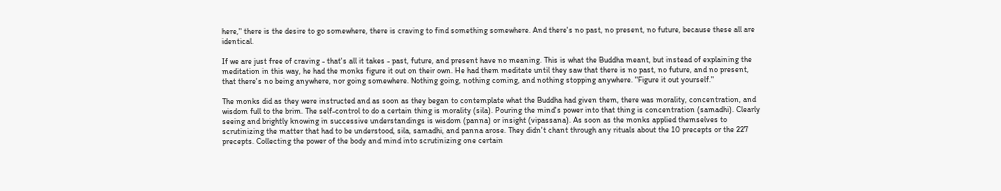here," there is the desire to go somewhere, there is craving to find something somewhere. And there's no past, no present, no future, because these all are identical.

If we are just free of craving - that's all it takes - past, future, and present have no meaning. This is what the Buddha meant, but instead of explaining the meditation in this way, he had the monks figure it out on their own. He had them meditate until they saw that there is no past, no future, and no present, that there's no being anywhere, nor going somewhere. Nothing going, nothing coming, and nothing stopping anywhere. "Figure it out yourself."

The monks did as they were instructed and as soon as they began to contemplate what the Buddha had given them, there was morality, concentration, and wisdom full to the brim. The self-control to do a certain thing is morality (sila). Pouring the mind's power into that thing is concentration (samadhi). Clearly seeing and brightly knowing in successive understandings is wisdom (panna) or insight (vipassana). As soon as the monks applied themselves to scrutinizing the matter that had to be understood, sila, samadhi, and panna arose. They didn't chant through any rituals about the 10 precepts or the 227 precepts. Collecting the power of the body and mind into scrutinizing one certain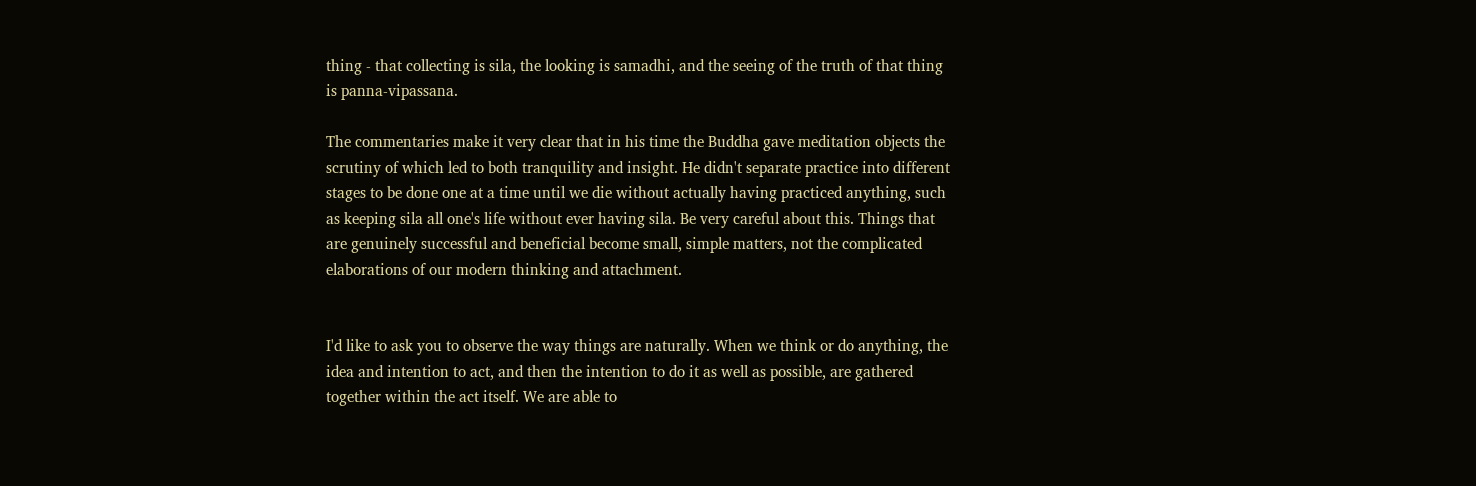thing - that collecting is sila, the looking is samadhi, and the seeing of the truth of that thing is panna-vipassana.

The commentaries make it very clear that in his time the Buddha gave meditation objects the scrutiny of which led to both tranquility and insight. He didn't separate practice into different stages to be done one at a time until we die without actually having practiced anything, such as keeping sila all one's life without ever having sila. Be very careful about this. Things that are genuinely successful and beneficial become small, simple matters, not the complicated elaborations of our modern thinking and attachment.


I'd like to ask you to observe the way things are naturally. When we think or do anything, the idea and intention to act, and then the intention to do it as well as possible, are gathered together within the act itself. We are able to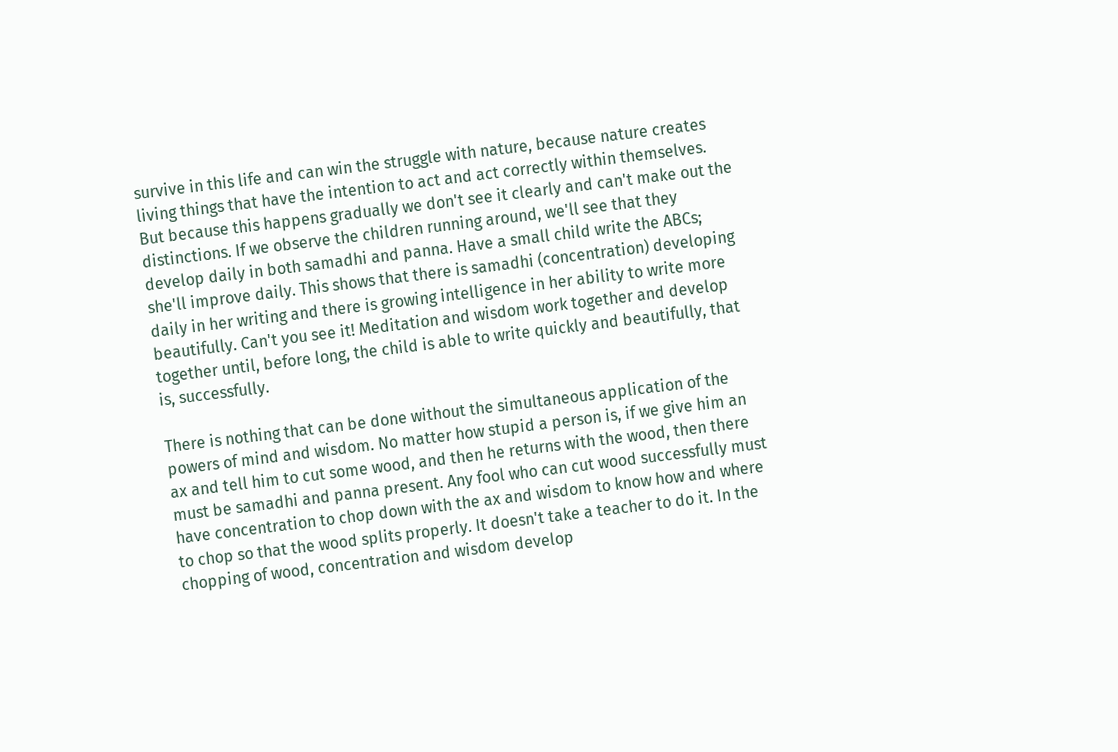survive in this life and can win the struggle with nature, because nature creates living things that have the intention to act and act correctly within themselves. But because this happens gradually we don't see it clearly and can't make out the distinctions. If we observe the children running around, we'll see that they develop daily in both samadhi and panna. Have a small child write the ABCs; she'll improve daily. This shows that there is samadhi (concentration) developing daily in her writing and there is growing intelligence in her ability to write more  beautifully. Can't you see it! Meditation and wisdom work together and develop together until, before long, the child is able to write quickly and beautifully, that is, successfully.

There is nothing that can be done without the simultaneous application of the powers of mind and wisdom. No matter how stupid a person is, if we give him an ax and tell him to cut some wood, and then he returns with the wood, then there must be samadhi and panna present. Any fool who can cut wood successfully must have concentration to chop down with the ax and wisdom to know how and where to chop so that the wood splits properly. It doesn't take a teacher to do it. In the chopping of wood, concentration and wisdom develop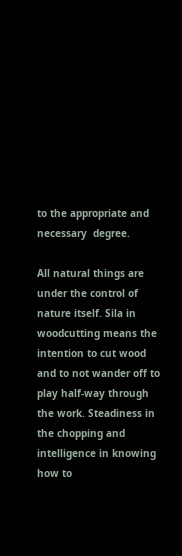to the appropriate and necessary  degree.

All natural things are under the control of nature itself. Sila in woodcutting means the intention to cut wood and to not wander off to  play half-way through the work. Steadiness in the chopping and intelligence in knowing how to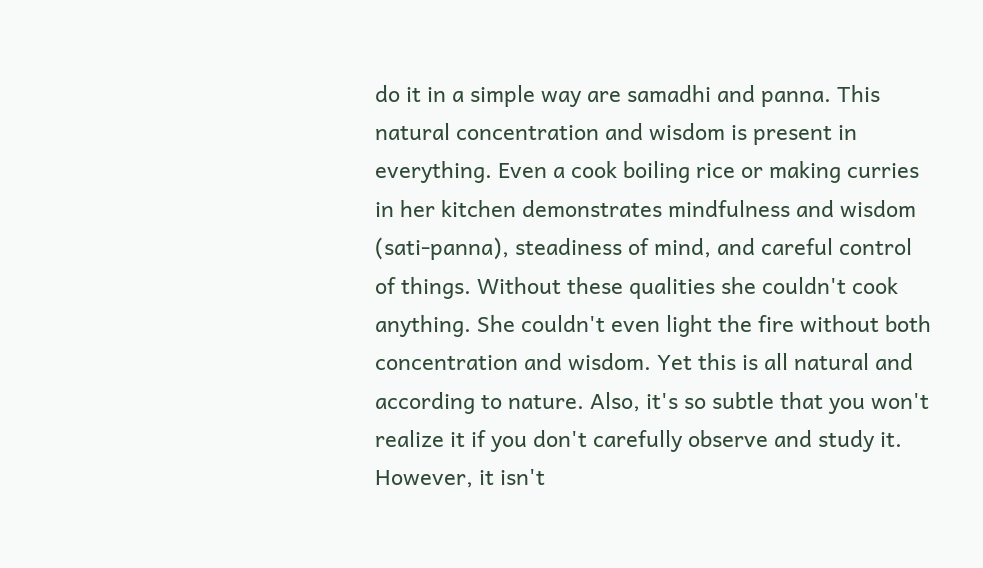do it in a simple way are samadhi and panna. This natural concentration and wisdom is present in everything. Even a cook boiling rice or making curries in her kitchen demonstrates mindfulness and wisdom (sati-panna), steadiness of mind, and careful control of things. Without these qualities she couldn't cook anything. She couldn't even light the fire without both concentration and wisdom. Yet this is all natural and according to nature. Also, it's so subtle that you won't realize it if you don't carefully observe and study it. However, it isn't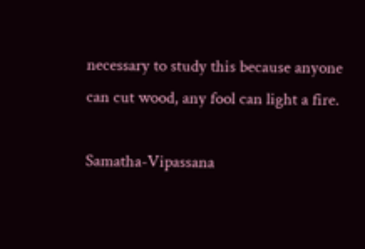necessary to study this because anyone can cut wood, any fool can light a fire.

Samatha-Vipassana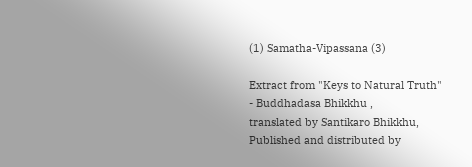(1) Samatha-Vipassana (3)

Extract from "Keys to Natural Truth" - Buddhadasa Bhikkhu ,
translated by Santikaro Bhikkhu, Published and distributed by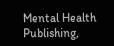Mental Health Publishing,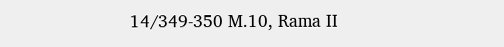14/349-350 M.10, Rama II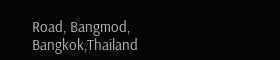Road, Bangmod, Bangkok,Thailand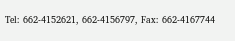Tel: 662-4152621, 662-4156797, Fax: 662-4167744